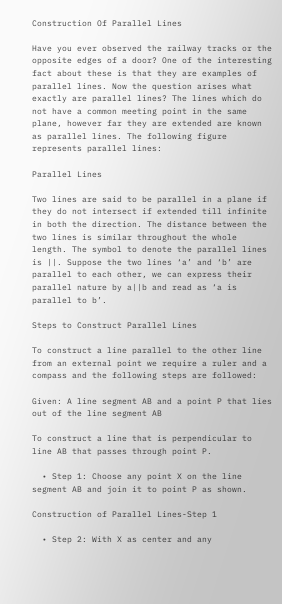Construction Of Parallel Lines

Have you ever observed the railway tracks or the opposite edges of a door? One of the interesting fact about these is that they are examples of parallel lines. Now the question arises what exactly are parallel lines? The lines which do not have a common meeting point in the same plane, however far they are extended are known as parallel lines. The following figure represents parallel lines:

Parallel Lines

Two lines are said to be parallel in a plane if they do not intersect if extended till infinite in both the direction. The distance between the two lines is similar throughout the whole length. The symbol to denote the parallel lines is ||. Suppose the two lines ‘a’ and ‘b’ are parallel to each other, we can express their parallel nature by a||b and read as ‘a is parallel to b’.

Steps to Construct Parallel Lines

To construct a line parallel to the other line from an external point we require a ruler and a compass and the following steps are followed:

Given: A line segment AB and a point P that lies out of the line segment AB

To construct a line that is perpendicular to line AB that passes through point P.

  • Step 1: Choose any point X on the line segment AB and join it to point P as shown.

Construction of Parallel Lines-Step 1

  • Step 2: With X as center and any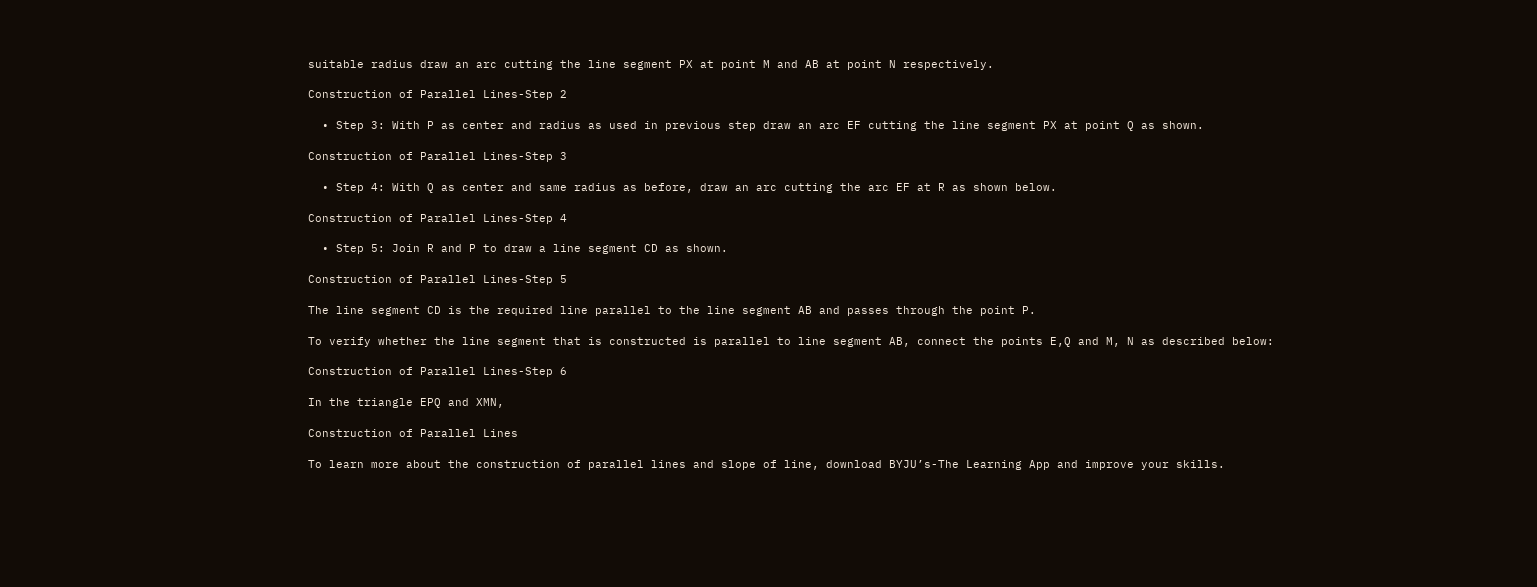suitable radius draw an arc cutting the line segment PX at point M and AB at point N respectively.

Construction of Parallel Lines-Step 2

  • Step 3: With P as center and radius as used in previous step draw an arc EF cutting the line segment PX at point Q as shown.

Construction of Parallel Lines-Step 3

  • Step 4: With Q as center and same radius as before, draw an arc cutting the arc EF at R as shown below.

Construction of Parallel Lines-Step 4

  • Step 5: Join R and P to draw a line segment CD as shown.

Construction of Parallel Lines-Step 5

The line segment CD is the required line parallel to the line segment AB and passes through the point P.

To verify whether the line segment that is constructed is parallel to line segment AB, connect the points E,Q and M, N as described below:

Construction of Parallel Lines-Step 6

In the triangle EPQ and XMN,

Construction of Parallel Lines

To learn more about the construction of parallel lines and slope of line, download BYJU’s-The Learning App and improve your skills.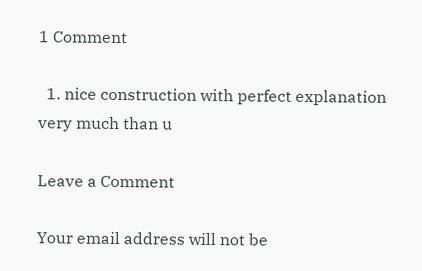1 Comment

  1. nice construction with perfect explanation very much than u

Leave a Comment

Your email address will not be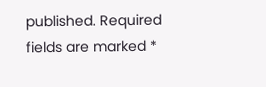published. Required fields are marked *